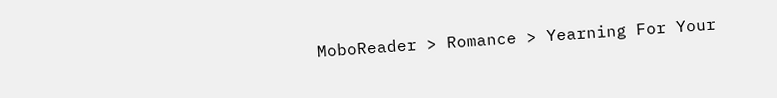MoboReader > Romance > Yearning For Your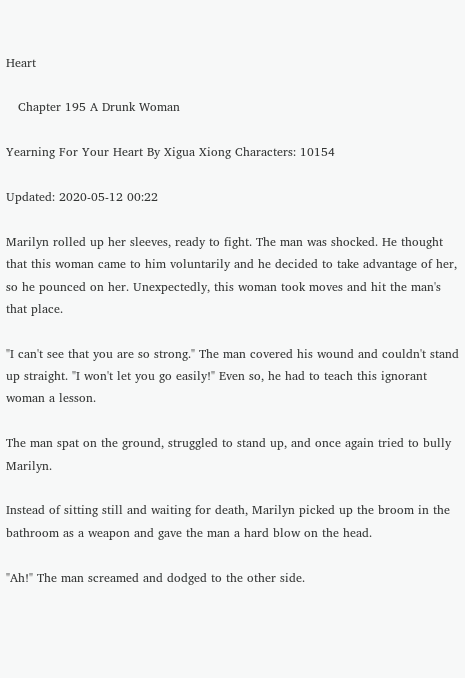Heart

   Chapter 195 A Drunk Woman

Yearning For Your Heart By Xigua Xiong Characters: 10154

Updated: 2020-05-12 00:22

Marilyn rolled up her sleeves, ready to fight. The man was shocked. He thought that this woman came to him voluntarily and he decided to take advantage of her, so he pounced on her. Unexpectedly, this woman took moves and hit the man's that place.

"I can't see that you are so strong." The man covered his wound and couldn't stand up straight. "I won't let you go easily!" Even so, he had to teach this ignorant woman a lesson.

The man spat on the ground, struggled to stand up, and once again tried to bully Marilyn.

Instead of sitting still and waiting for death, Marilyn picked up the broom in the bathroom as a weapon and gave the man a hard blow on the head.

"Ah!" The man screamed and dodged to the other side.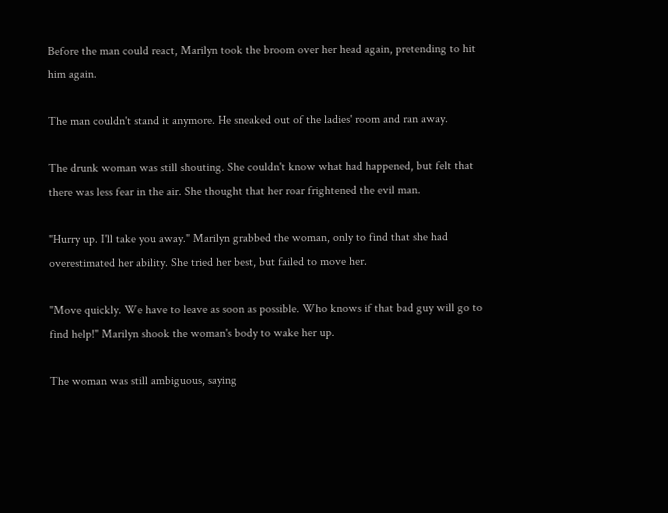Before the man could react, Marilyn took the broom over her head again, pretending to hit him again.

The man couldn't stand it anymore. He sneaked out of the ladies' room and ran away.

The drunk woman was still shouting. She couldn't know what had happened, but felt that there was less fear in the air. She thought that her roar frightened the evil man.

"Hurry up. I'll take you away." Marilyn grabbed the woman, only to find that she had overestimated her ability. She tried her best, but failed to move her.

"Move quickly. We have to leave as soon as possible. Who knows if that bad guy will go to find help!" Marilyn shook the woman's body to wake her up.

The woman was still ambiguous, saying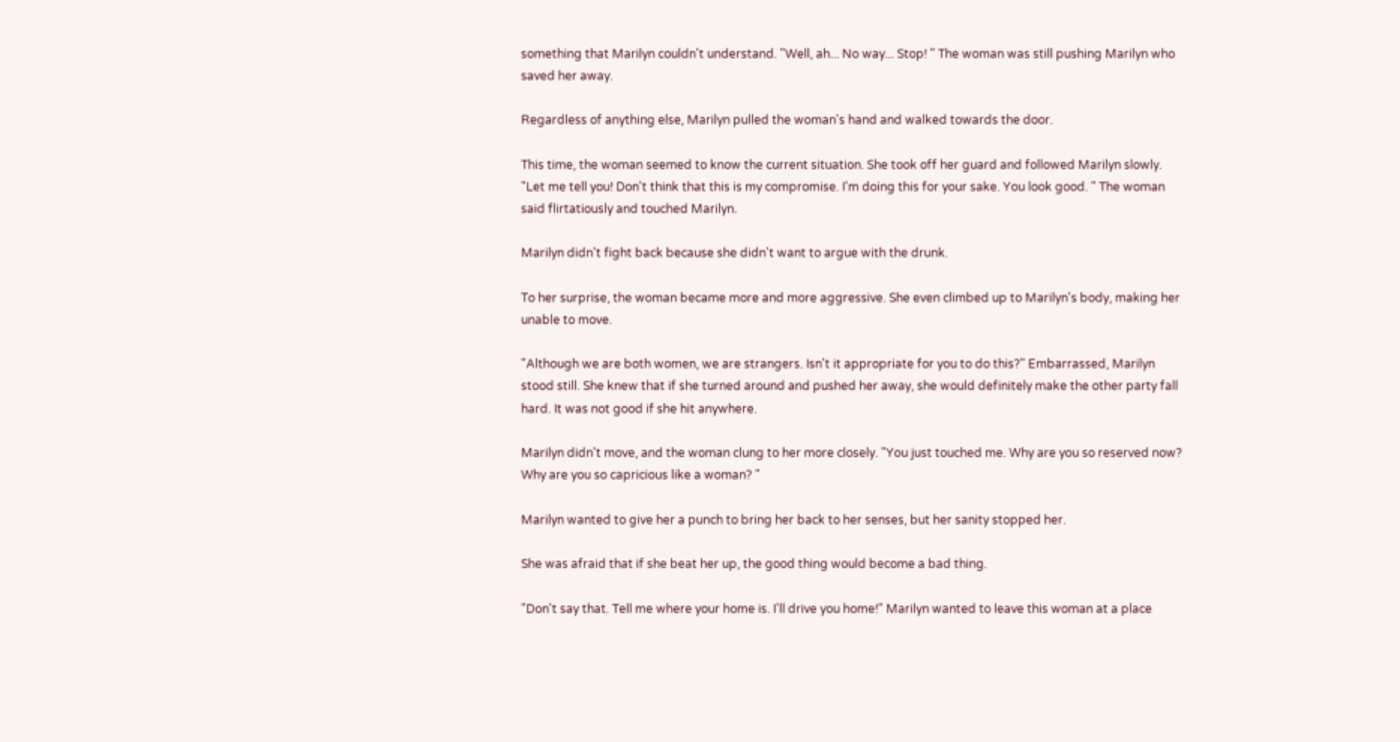something that Marilyn couldn't understand. "Well, ah... No way... Stop! " The woman was still pushing Marilyn who saved her away.

Regardless of anything else, Marilyn pulled the woman's hand and walked towards the door.

This time, the woman seemed to know the current situation. She took off her guard and followed Marilyn slowly. "Let me tell you! Don't think that this is my compromise. I'm doing this for your sake. You look good. " The woman said flirtatiously and touched Marilyn.

Marilyn didn't fight back because she didn't want to argue with the drunk.

To her surprise, the woman became more and more aggressive. She even climbed up to Marilyn's body, making her unable to move.

"Although we are both women, we are strangers. Isn't it appropriate for you to do this?" Embarrassed, Marilyn stood still. She knew that if she turned around and pushed her away, she would definitely make the other party fall hard. It was not good if she hit anywhere.

Marilyn didn't move, and the woman clung to her more closely. "You just touched me. Why are you so reserved now? Why are you so capricious like a woman? "

Marilyn wanted to give her a punch to bring her back to her senses, but her sanity stopped her.

She was afraid that if she beat her up, the good thing would become a bad thing.

"Don't say that. Tell me where your home is. I'll drive you home!" Marilyn wanted to leave this woman at a place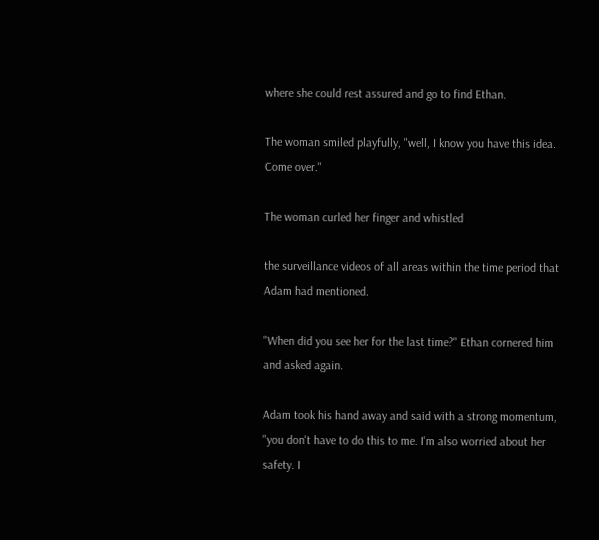where she could rest assured and go to find Ethan.

The woman smiled playfully, "well, I know you have this idea. Come over."

The woman curled her finger and whistled

the surveillance videos of all areas within the time period that Adam had mentioned.

"When did you see her for the last time?" Ethan cornered him and asked again.

Adam took his hand away and said with a strong momentum, "you don't have to do this to me. I'm also worried about her safety. I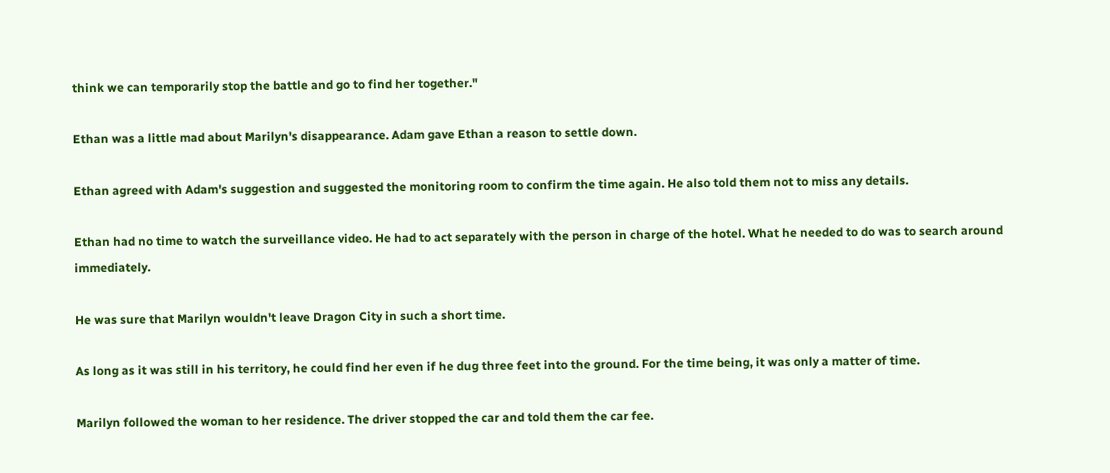think we can temporarily stop the battle and go to find her together."

Ethan was a little mad about Marilyn's disappearance. Adam gave Ethan a reason to settle down.

Ethan agreed with Adam's suggestion and suggested the monitoring room to confirm the time again. He also told them not to miss any details.

Ethan had no time to watch the surveillance video. He had to act separately with the person in charge of the hotel. What he needed to do was to search around immediately.

He was sure that Marilyn wouldn't leave Dragon City in such a short time.

As long as it was still in his territory, he could find her even if he dug three feet into the ground. For the time being, it was only a matter of time.

Marilyn followed the woman to her residence. The driver stopped the car and told them the car fee.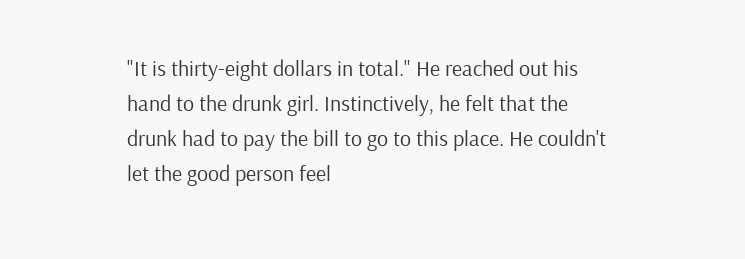"It is thirty-eight dollars in total." He reached out his hand to the drunk girl. Instinctively, he felt that the drunk had to pay the bill to go to this place. He couldn't let the good person feel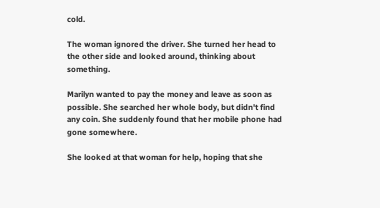cold.

The woman ignored the driver. She turned her head to the other side and looked around, thinking about something.

Marilyn wanted to pay the money and leave as soon as possible. She searched her whole body, but didn't find any coin. She suddenly found that her mobile phone had gone somewhere.

She looked at that woman for help, hoping that she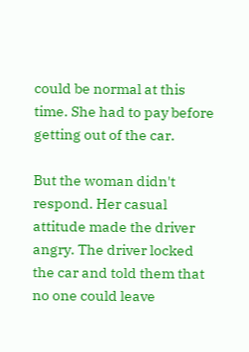could be normal at this time. She had to pay before getting out of the car.

But the woman didn't respond. Her casual attitude made the driver angry. The driver locked the car and told them that no one could leave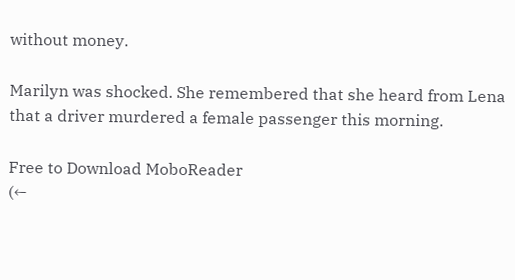without money.

Marilyn was shocked. She remembered that she heard from Lena that a driver murdered a female passenger this morning.

Free to Download MoboReader
(←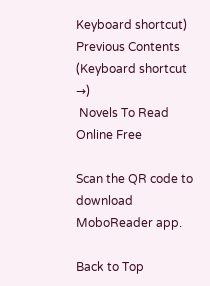Keyboard shortcut) Previous Contents (Keyboard shortcut →)
 Novels To Read Online Free

Scan the QR code to download MoboReader app.

Back to Top